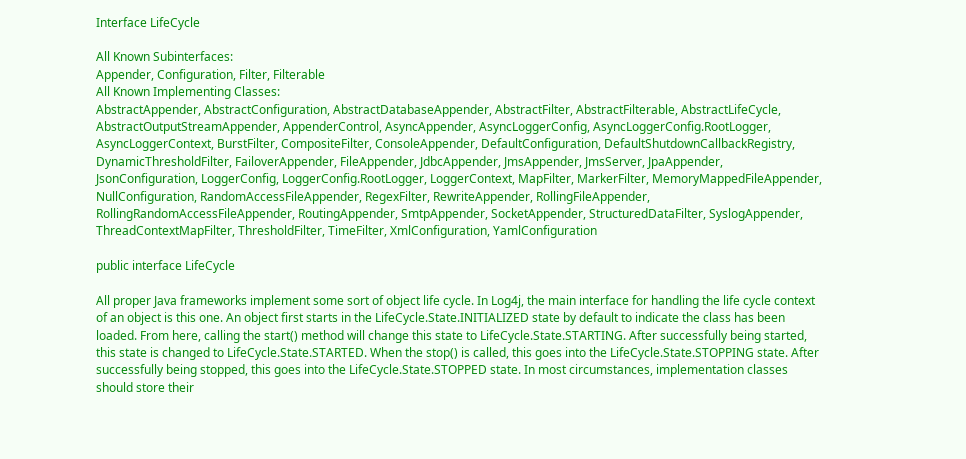Interface LifeCycle

All Known Subinterfaces:
Appender, Configuration, Filter, Filterable
All Known Implementing Classes:
AbstractAppender, AbstractConfiguration, AbstractDatabaseAppender, AbstractFilter, AbstractFilterable, AbstractLifeCycle, AbstractOutputStreamAppender, AppenderControl, AsyncAppender, AsyncLoggerConfig, AsyncLoggerConfig.RootLogger, AsyncLoggerContext, BurstFilter, CompositeFilter, ConsoleAppender, DefaultConfiguration, DefaultShutdownCallbackRegistry, DynamicThresholdFilter, FailoverAppender, FileAppender, JdbcAppender, JmsAppender, JmsServer, JpaAppender, JsonConfiguration, LoggerConfig, LoggerConfig.RootLogger, LoggerContext, MapFilter, MarkerFilter, MemoryMappedFileAppender, NullConfiguration, RandomAccessFileAppender, RegexFilter, RewriteAppender, RollingFileAppender, RollingRandomAccessFileAppender, RoutingAppender, SmtpAppender, SocketAppender, StructuredDataFilter, SyslogAppender, ThreadContextMapFilter, ThresholdFilter, TimeFilter, XmlConfiguration, YamlConfiguration

public interface LifeCycle

All proper Java frameworks implement some sort of object life cycle. In Log4j, the main interface for handling the life cycle context of an object is this one. An object first starts in the LifeCycle.State.INITIALIZED state by default to indicate the class has been loaded. From here, calling the start() method will change this state to LifeCycle.State.STARTING. After successfully being started, this state is changed to LifeCycle.State.STARTED. When the stop() is called, this goes into the LifeCycle.State.STOPPING state. After successfully being stopped, this goes into the LifeCycle.State.STOPPED state. In most circumstances, implementation classes should store their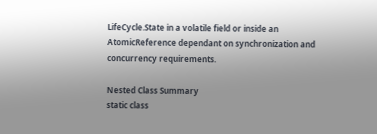LifeCycle.State in a volatile field or inside an AtomicReference dependant on synchronization and concurrency requirements.

Nested Class Summary
static class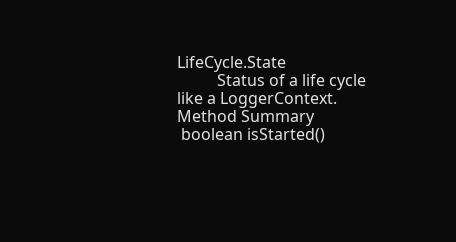LifeCycle.State
          Status of a life cycle like a LoggerContext.
Method Summary
 boolean isStarted()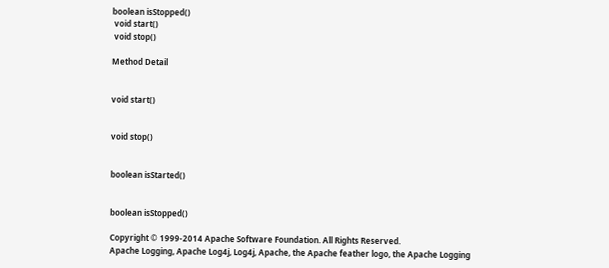boolean isStopped()
 void start()
 void stop()

Method Detail


void start()


void stop()


boolean isStarted()


boolean isStopped()

Copyright © 1999-2014 Apache Software Foundation. All Rights Reserved.
Apache Logging, Apache Log4j, Log4j, Apache, the Apache feather logo, the Apache Logging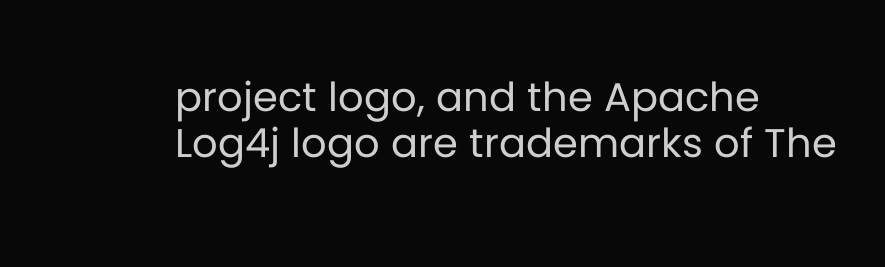project logo, and the Apache Log4j logo are trademarks of The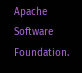Apache Software Foundation.